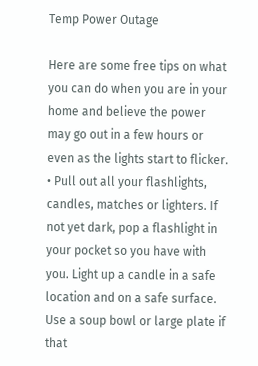Temp Power Outage

Here are some free tips on what you can do when you are in your home and believe the power may go out in a few hours or even as the lights start to flicker.
• Pull out all your flashlights, candles, matches or lighters. If not yet dark, pop a flashlight in your pocket so you have with you. Light up a candle in a safe location and on a safe surface. Use a soup bowl or large plate if that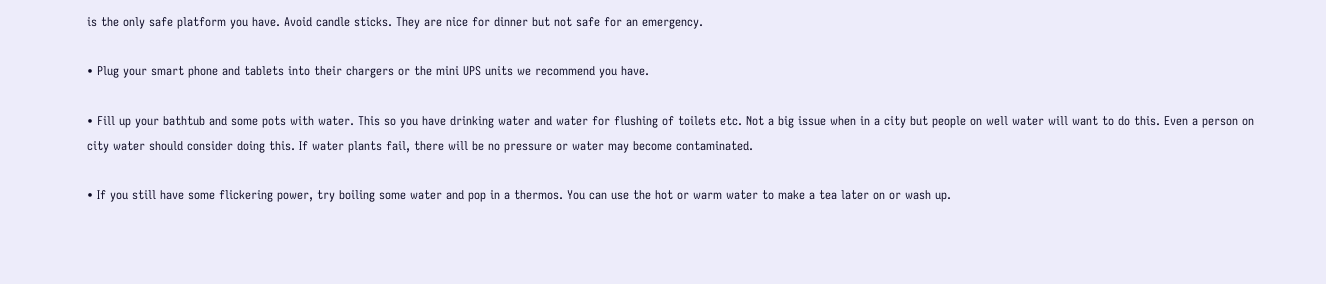is the only safe platform you have. Avoid candle sticks. They are nice for dinner but not safe for an emergency.

• Plug your smart phone and tablets into their chargers or the mini UPS units we recommend you have.

• Fill up your bathtub and some pots with water. This so you have drinking water and water for flushing of toilets etc. Not a big issue when in a city but people on well water will want to do this. Even a person on city water should consider doing this. If water plants fail, there will be no pressure or water may become contaminated.

• If you still have some flickering power, try boiling some water and pop in a thermos. You can use the hot or warm water to make a tea later on or wash up.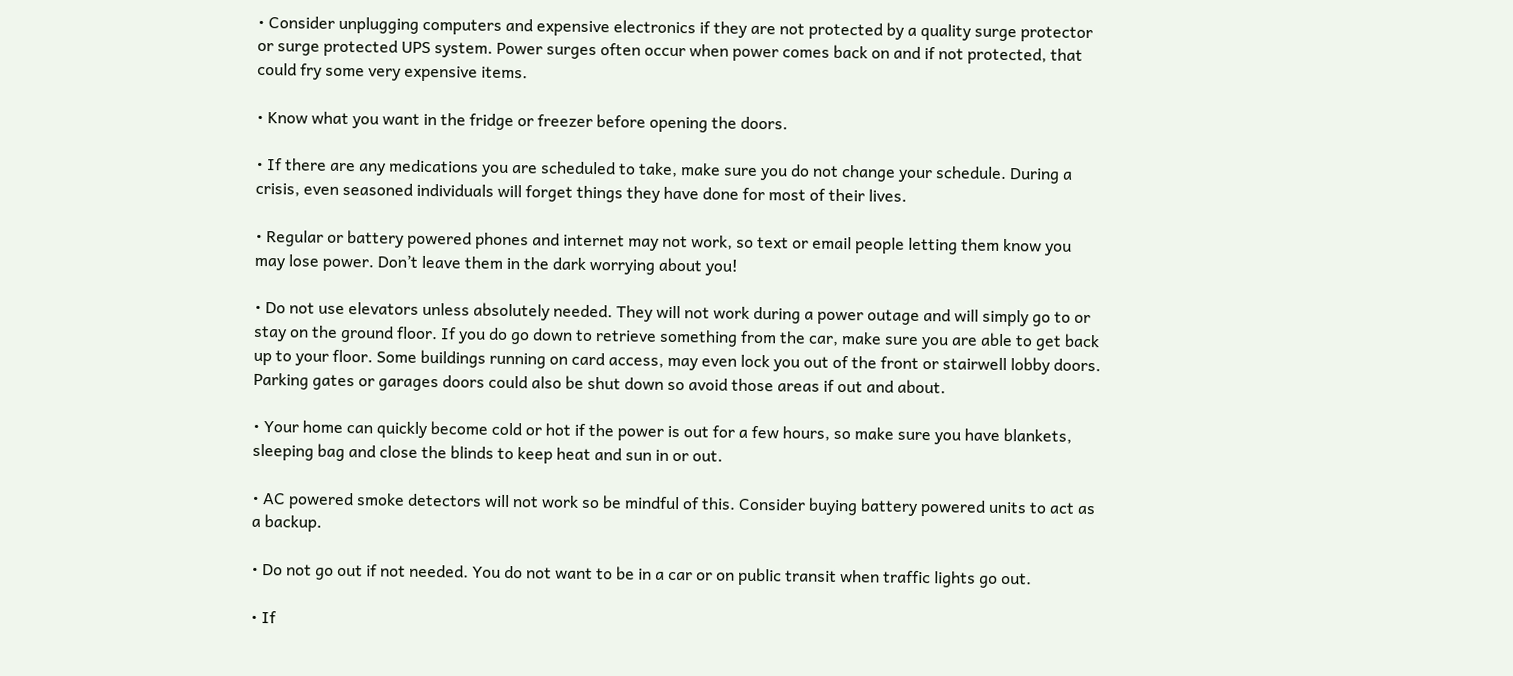• Consider unplugging computers and expensive electronics if they are not protected by a quality surge protector or surge protected UPS system. Power surges often occur when power comes back on and if not protected, that could fry some very expensive items.

• Know what you want in the fridge or freezer before opening the doors.

• If there are any medications you are scheduled to take, make sure you do not change your schedule. During a crisis, even seasoned individuals will forget things they have done for most of their lives.

• Regular or battery powered phones and internet may not work, so text or email people letting them know you may lose power. Don’t leave them in the dark worrying about you!

• Do not use elevators unless absolutely needed. They will not work during a power outage and will simply go to or stay on the ground floor. If you do go down to retrieve something from the car, make sure you are able to get back up to your floor. Some buildings running on card access, may even lock you out of the front or stairwell lobby doors. Parking gates or garages doors could also be shut down so avoid those areas if out and about.

• Your home can quickly become cold or hot if the power is out for a few hours, so make sure you have blankets, sleeping bag and close the blinds to keep heat and sun in or out.

• AC powered smoke detectors will not work so be mindful of this. Consider buying battery powered units to act as a backup.

• Do not go out if not needed. You do not want to be in a car or on public transit when traffic lights go out.

• If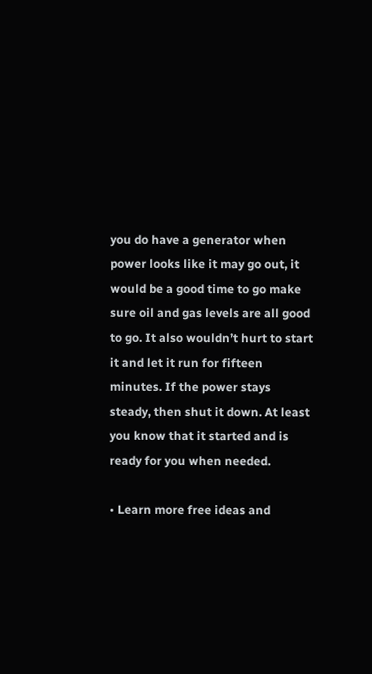you do have a generator when power looks like it may go out, it would be a good time to go make sure oil and gas levels are all good to go. It also wouldn’t hurt to start it and let it run for fifteen minutes. If the power stays steady, then shut it down. At least you know that it started and is ready for you when needed.

• Learn more free ideas and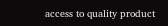access to quality product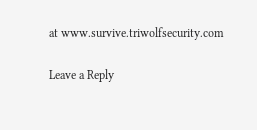at www.survive.triwolfsecurity.com

Leave a Reply